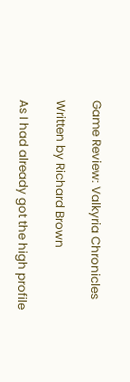Game Review: Valkyria Chronicles

Written by Richard Brown

As I had already got the high profile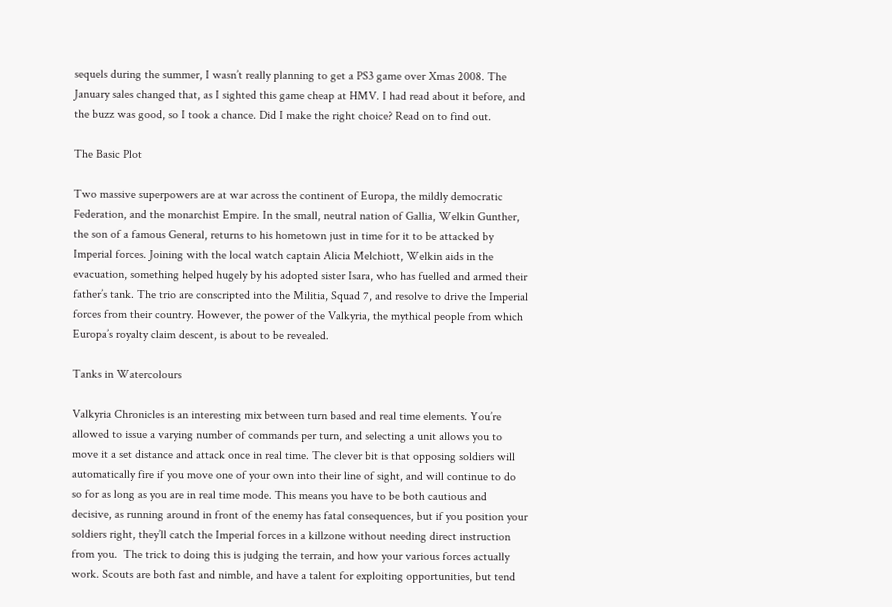sequels during the summer, I wasn’t really planning to get a PS3 game over Xmas 2008. The January sales changed that, as I sighted this game cheap at HMV. I had read about it before, and the buzz was good, so I took a chance. Did I make the right choice? Read on to find out.

The Basic Plot

Two massive superpowers are at war across the continent of Europa, the mildly democratic Federation, and the monarchist Empire. In the small, neutral nation of Gallia, Welkin Gunther, the son of a famous General, returns to his hometown just in time for it to be attacked by Imperial forces. Joining with the local watch captain Alicia Melchiott, Welkin aids in the evacuation, something helped hugely by his adopted sister Isara, who has fuelled and armed their father’s tank. The trio are conscripted into the Militia, Squad 7, and resolve to drive the Imperial forces from their country. However, the power of the Valkyria, the mythical people from which Europa’s royalty claim descent, is about to be revealed.

Tanks in Watercolours

Valkyria Chronicles is an interesting mix between turn based and real time elements. You’re allowed to issue a varying number of commands per turn, and selecting a unit allows you to move it a set distance and attack once in real time. The clever bit is that opposing soldiers will automatically fire if you move one of your own into their line of sight, and will continue to do so for as long as you are in real time mode. This means you have to be both cautious and decisive, as running around in front of the enemy has fatal consequences, but if you position your soldiers right, they’ll catch the Imperial forces in a killzone without needing direct instruction from you.  The trick to doing this is judging the terrain, and how your various forces actually work. Scouts are both fast and nimble, and have a talent for exploiting opportunities, but tend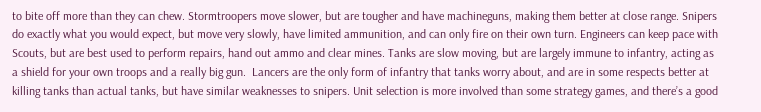to bite off more than they can chew. Stormtroopers move slower, but are tougher and have machineguns, making them better at close range. Snipers do exactly what you would expect, but move very slowly, have limited ammunition, and can only fire on their own turn. Engineers can keep pace with Scouts, but are best used to perform repairs, hand out ammo and clear mines. Tanks are slow moving, but are largely immune to infantry, acting as a shield for your own troops and a really big gun.  Lancers are the only form of infantry that tanks worry about, and are in some respects better at killing tanks than actual tanks, but have similar weaknesses to snipers. Unit selection is more involved than some strategy games, and there’s a good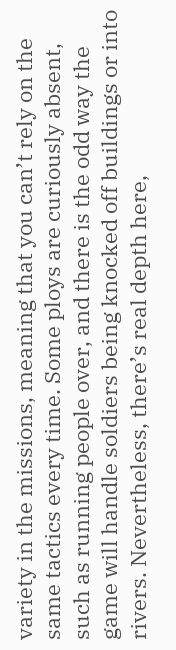variety in the missions, meaning that you can’t rely on the same tactics every time. Some ploys are curiously absent, such as running people over, and there is the odd way the game will handle soldiers being knocked off buildings or into rivers. Nevertheless, there’s real depth here,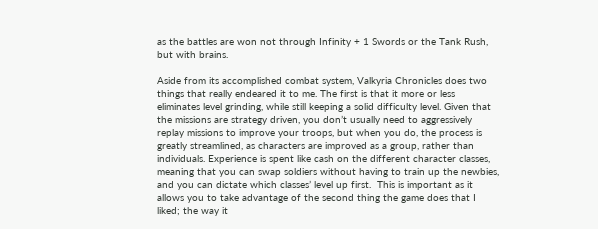as the battles are won not through Infinity + 1 Swords or the Tank Rush, but with brains.

Aside from its accomplished combat system, Valkyria Chronicles does two things that really endeared it to me. The first is that it more or less eliminates level grinding, while still keeping a solid difficulty level. Given that the missions are strategy driven, you don’t usually need to aggressively replay missions to improve your troops, but when you do, the process is greatly streamlined, as characters are improved as a group, rather than individuals. Experience is spent like cash on the different character classes, meaning that you can swap soldiers without having to train up the newbies, and you can dictate which classes’ level up first.  This is important as it allows you to take advantage of the second thing the game does that I liked; the way it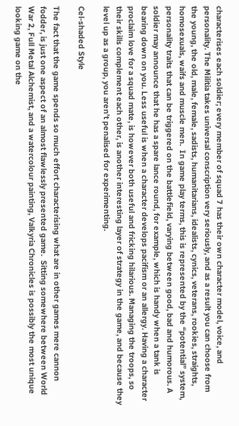characterises each soldier; every member of squad 7 has their own character model, voice, and personality. The Militia takes universal conscription very seriously, and as a result you can choose from the young, the old, male, female, sadists, humanitarians, idealists, cynics, veterans, rookies, straights, homosexuals, waifs and muscle men.  In game play terms, this is represented by the “potential” system, personality traits that can be triggered on the battlefield, varying between good, bad and humorous. A soldier may announce that he has a spare lance round, for example, which is handy when a tank is bearing down on you. Less useful is when a character develops pacifism or an allergy. Having a character proclaim love for a squad mate, is however both useful and fricking hilarious. Managing the troops, so their skills complement each other, is another interesting layer of strategy in the game, and because they level up as a group, you aren’t penalised for experimenting.

Cel-shaded Style

The fact that the game spends so much effort characterising what are in other games mere cannon fodder, is just one aspect of an almost flawlessly presented game.  Sitting somewhere between World War 2, Full Metal Alchemist, and a watercolour painting, Valkyria Chronicles is possibly the most unique looking game on the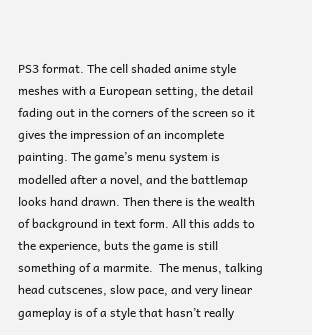PS3 format. The cell shaded anime style meshes with a European setting, the detail fading out in the corners of the screen so it gives the impression of an incomplete painting. The game’s menu system is modelled after a novel, and the battlemap looks hand drawn. Then there is the wealth of background in text form. All this adds to the experience, buts the game is still something of a marmite.  The menus, talking head cutscenes, slow pace, and very linear gameplay is of a style that hasn’t really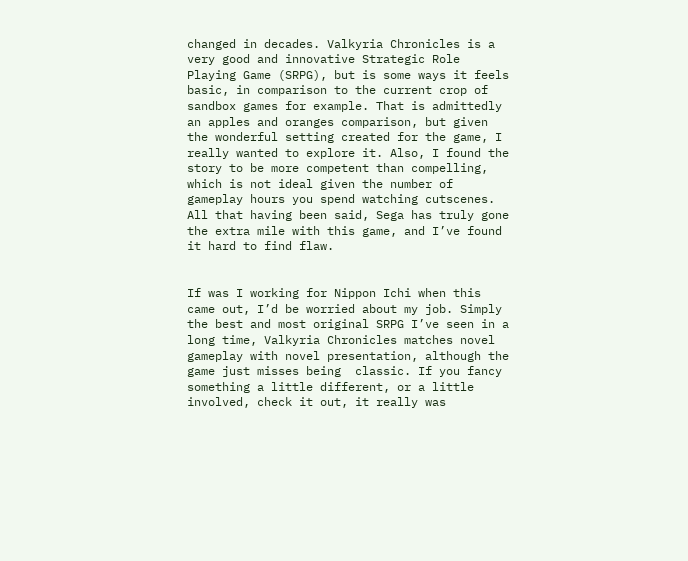changed in decades. Valkyria Chronicles is a very good and innovative Strategic Role Playing Game (SRPG), but is some ways it feels basic, in comparison to the current crop of sandbox games for example. That is admittedly an apples and oranges comparison, but given the wonderful setting created for the game, I really wanted to explore it. Also, I found the story to be more competent than compelling, which is not ideal given the number of gameplay hours you spend watching cutscenes. All that having been said, Sega has truly gone the extra mile with this game, and I’ve found it hard to find flaw.


If was I working for Nippon Ichi when this came out, I’d be worried about my job. Simply the best and most original SRPG I’ve seen in a long time, Valkyria Chronicles matches novel gameplay with novel presentation, although the game just misses being  classic. If you fancy something a little different, or a little involved, check it out, it really was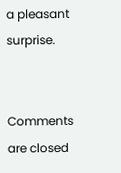a pleasant surprise.


Comments are closed